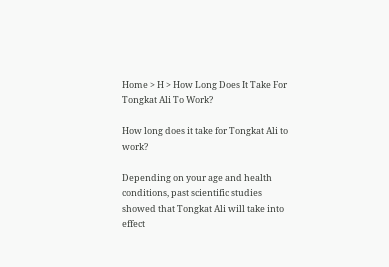Home > H > How Long Does It Take For Tongkat Ali To Work?

How long does it take for Tongkat Ali to work?

Depending on your age and health conditions, past scientific studies showed that Tongkat Ali will take into effect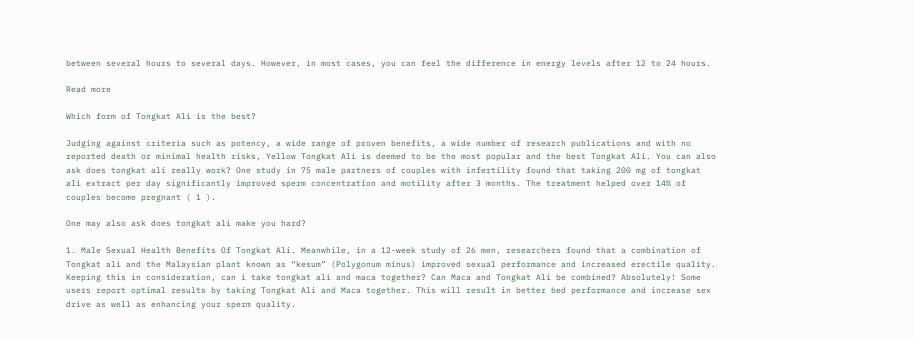between several hours to several days. However, in most cases, you can feel the difference in energy levels after 12 to 24 hours.

Read more

Which form of Tongkat Ali is the best?

Judging against criteria such as potency, a wide range of proven benefits, a wide number of research publications and with no reported death or minimal health risks, Yellow Tongkat Ali is deemed to be the most popular and the best Tongkat Ali. You can also ask does tongkat ali really work? One study in 75 male partners of couples with infertility found that taking 200 mg of tongkat ali extract per day significantly improved sperm concentration and motility after 3 months. The treatment helped over 14% of couples become pregnant ( 1 ).

One may also ask does tongkat ali make you hard?

1. Male Sexual Health Benefits Of Tongkat Ali. Meanwhile, in a 12-week study of 26 men, researchers found that a combination of Tongkat ali and the Malaysian plant known as “kesum” (Polygonum minus) improved sexual performance and increased erectile quality. Keeping this in consideration, can i take tongkat ali and maca together? Can Maca and Tongkat Ali be combined? Absolutely! Some users report optimal results by taking Tongkat Ali and Maca together. This will result in better bed performance and increase sex drive as well as enhancing your sperm quality.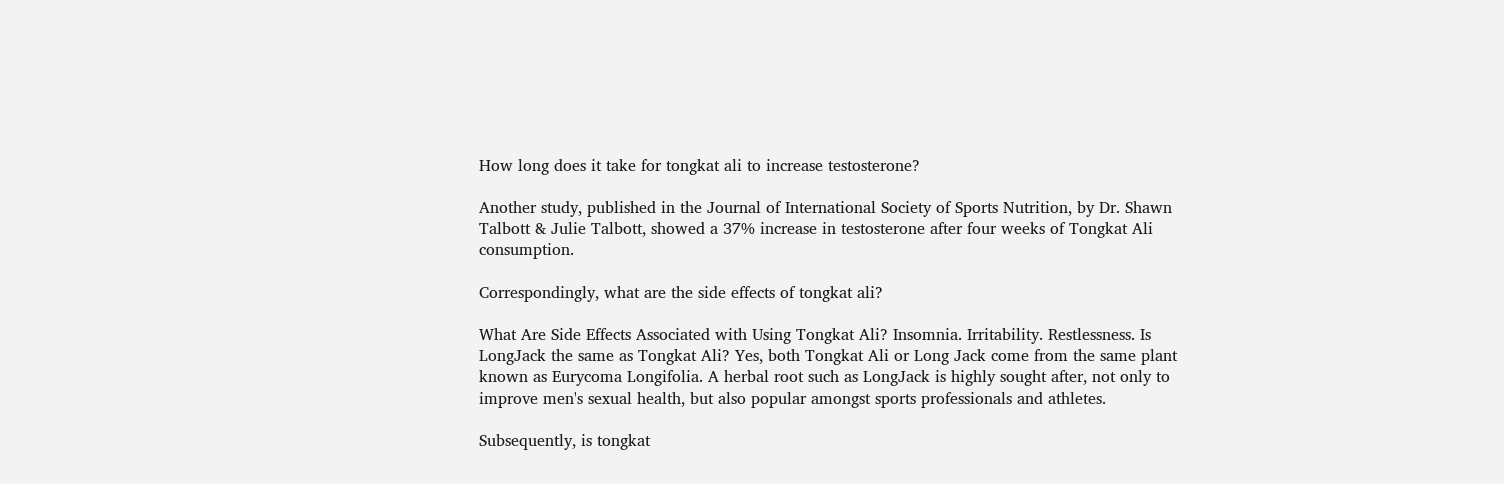How long does it take for tongkat ali to increase testosterone?

Another study, published in the Journal of International Society of Sports Nutrition, by Dr. Shawn Talbott & Julie Talbott, showed a 37% increase in testosterone after four weeks of Tongkat Ali consumption.

Correspondingly, what are the side effects of tongkat ali?

What Are Side Effects Associated with Using Tongkat Ali? Insomnia. Irritability. Restlessness. Is LongJack the same as Tongkat Ali? Yes, both Tongkat Ali or Long Jack come from the same plant known as Eurycoma Longifolia. A herbal root such as LongJack is highly sought after, not only to improve men's sexual health, but also popular amongst sports professionals and athletes.

Subsequently, is tongkat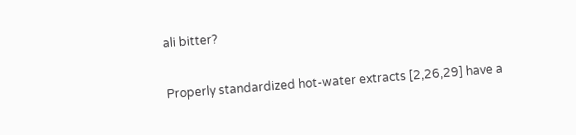ali bitter?

Properly standardized hot-water extracts [2,26,29] have a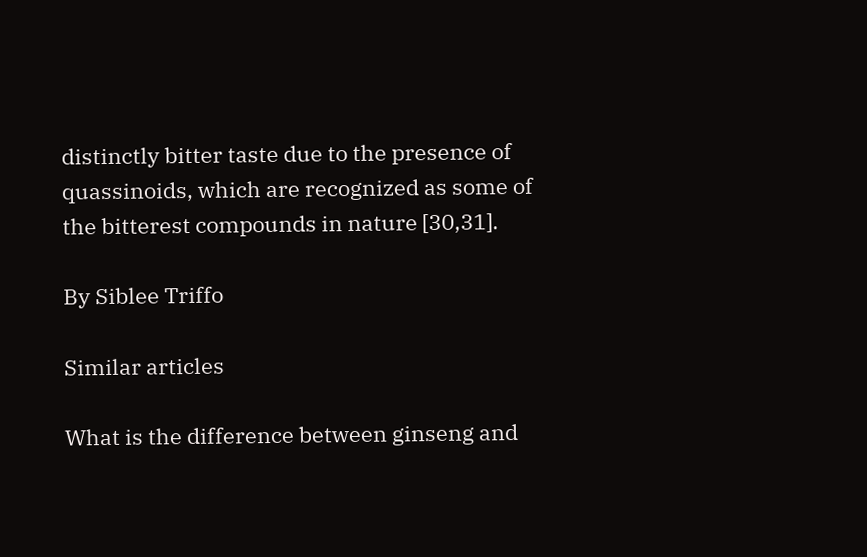distinctly bitter taste due to the presence of quassinoids, which are recognized as some of the bitterest compounds in nature [30,31].

By Siblee Triffo

Similar articles

What is the difference between ginseng and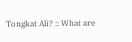Tongkat Ali? :: What are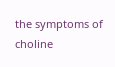the symptoms of choline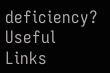deficiency?
Useful Links